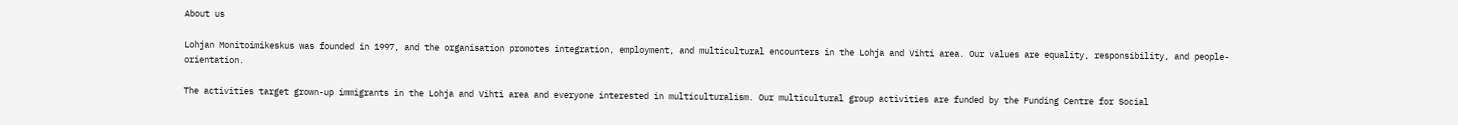About us

Lohjan Monitoimikeskus was founded in 1997, and the organisation promotes integration, employment, and multicultural encounters in the Lohja and Vihti area. Our values are equality, responsibility, and people-orientation.

The activities target grown-up immigrants in the Lohja and Vihti area and everyone interested in multiculturalism. Our multicultural group activities are funded by the Funding Centre for Social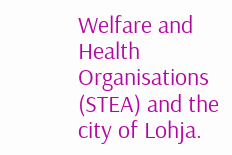Welfare and Health Organisations (STEA) and the city of Lohja.